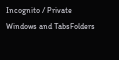Incognito / Private Windows and TabsFolders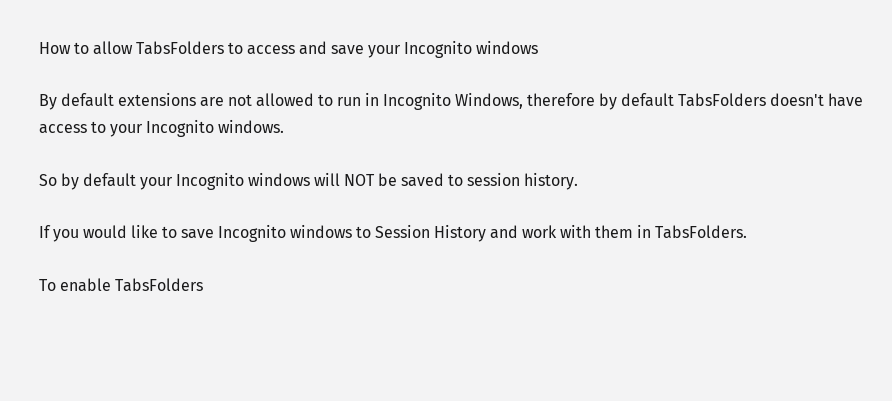How to allow TabsFolders to access and save your Incognito windows

By default extensions are not allowed to run in Incognito Windows, therefore by default TabsFolders doesn't have access to your Incognito windows.

So by default your Incognito windows will NOT be saved to session history.

If you would like to save Incognito windows to Session History and work with them in TabsFolders.

To enable TabsFolders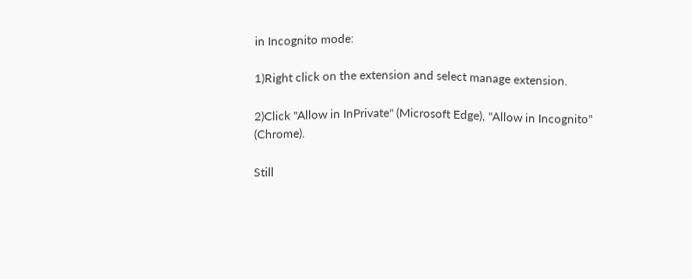in Incognito mode:

1)Right click on the extension and select manage extension.

2)Click "Allow in InPrivate" (Microsoft Edge), "Allow in Incognito" (Chrome).

Still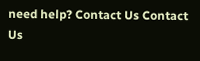need help? Contact Us Contact Us